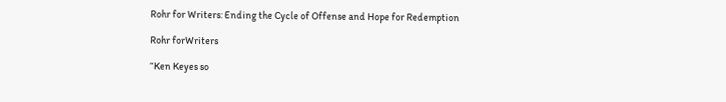Rohr for Writers: Ending the Cycle of Offense and Hope for Redemption

Rohr forWriters

“Ken Keyes so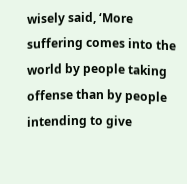wisely said, ‘More suffering comes into the world by people taking offense than by people intending to give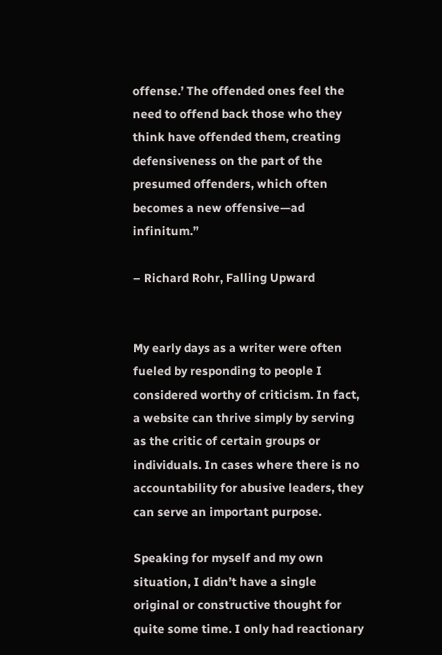offense.’ The offended ones feel the need to offend back those who they think have offended them, creating defensiveness on the part of the presumed offenders, which often becomes a new offensive—ad infinitum.”

– Richard Rohr, Falling Upward


My early days as a writer were often fueled by responding to people I considered worthy of criticism. In fact, a website can thrive simply by serving as the critic of certain groups or individuals. In cases where there is no accountability for abusive leaders, they can serve an important purpose.

Speaking for myself and my own situation, I didn’t have a single original or constructive thought for quite some time. I only had reactionary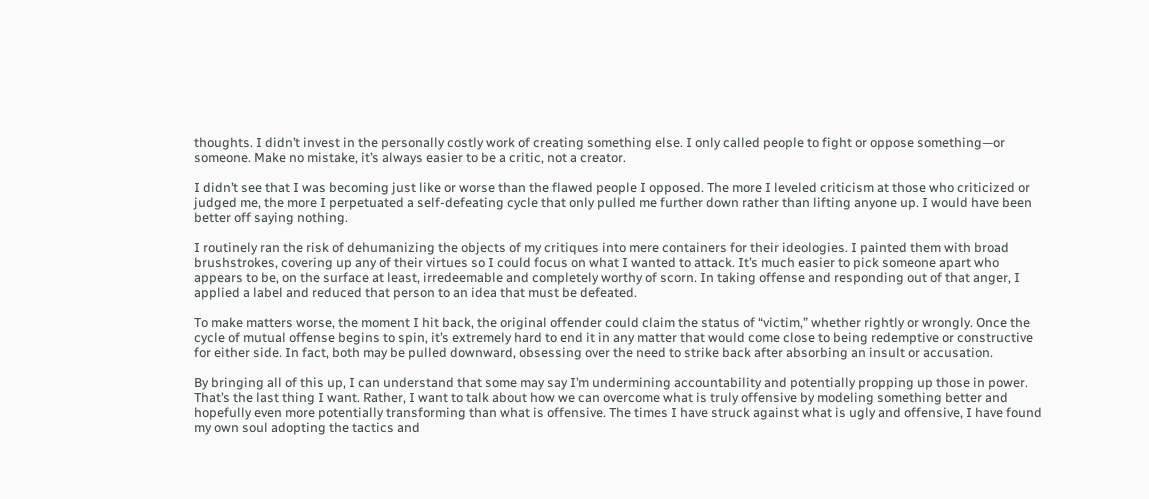thoughts. I didn’t invest in the personally costly work of creating something else. I only called people to fight or oppose something—or someone. Make no mistake, it’s always easier to be a critic, not a creator.

I didn’t see that I was becoming just like or worse than the flawed people I opposed. The more I leveled criticism at those who criticized or judged me, the more I perpetuated a self-defeating cycle that only pulled me further down rather than lifting anyone up. I would have been better off saying nothing.

I routinely ran the risk of dehumanizing the objects of my critiques into mere containers for their ideologies. I painted them with broad brushstrokes, covering up any of their virtues so I could focus on what I wanted to attack. It’s much easier to pick someone apart who appears to be, on the surface at least, irredeemable and completely worthy of scorn. In taking offense and responding out of that anger, I applied a label and reduced that person to an idea that must be defeated.

To make matters worse, the moment I hit back, the original offender could claim the status of “victim,” whether rightly or wrongly. Once the cycle of mutual offense begins to spin, it’s extremely hard to end it in any matter that would come close to being redemptive or constructive for either side. In fact, both may be pulled downward, obsessing over the need to strike back after absorbing an insult or accusation.

By bringing all of this up, I can understand that some may say I’m undermining accountability and potentially propping up those in power. That’s the last thing I want. Rather, I want to talk about how we can overcome what is truly offensive by modeling something better and hopefully even more potentially transforming than what is offensive. The times I have struck against what is ugly and offensive, I have found my own soul adopting the tactics and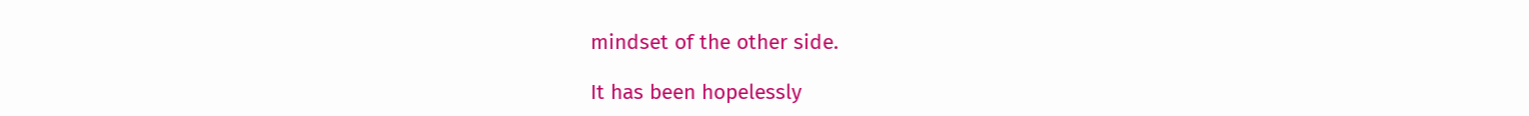mindset of the other side.

It has been hopelessly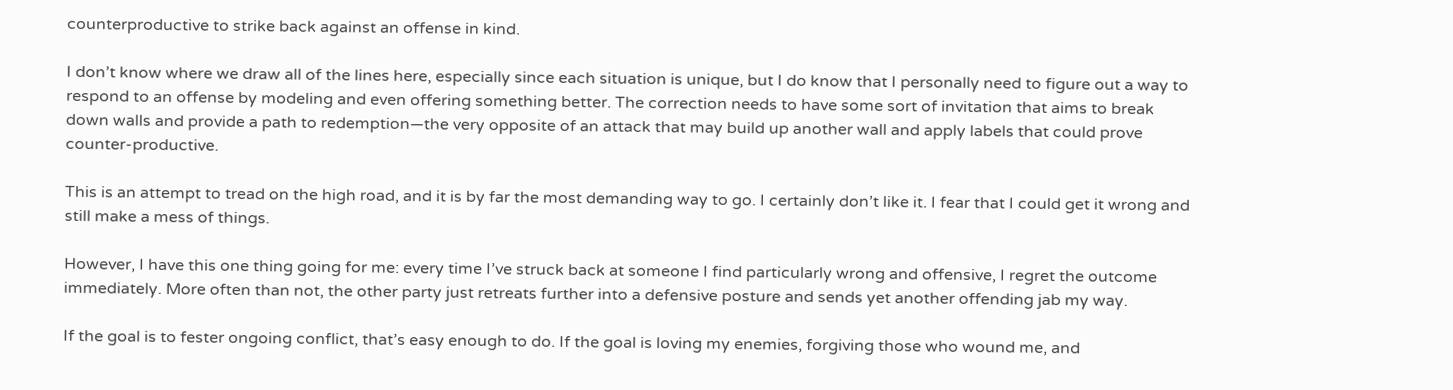counterproductive to strike back against an offense in kind.

I don’t know where we draw all of the lines here, especially since each situation is unique, but I do know that I personally need to figure out a way to respond to an offense by modeling and even offering something better. The correction needs to have some sort of invitation that aims to break down walls and provide a path to redemption—the very opposite of an attack that may build up another wall and apply labels that could prove counter-productive.

This is an attempt to tread on the high road, and it is by far the most demanding way to go. I certainly don’t like it. I fear that I could get it wrong and still make a mess of things.

However, I have this one thing going for me: every time I’ve struck back at someone I find particularly wrong and offensive, I regret the outcome immediately. More often than not, the other party just retreats further into a defensive posture and sends yet another offending jab my way.

If the goal is to fester ongoing conflict, that’s easy enough to do. If the goal is loving my enemies, forgiving those who wound me, and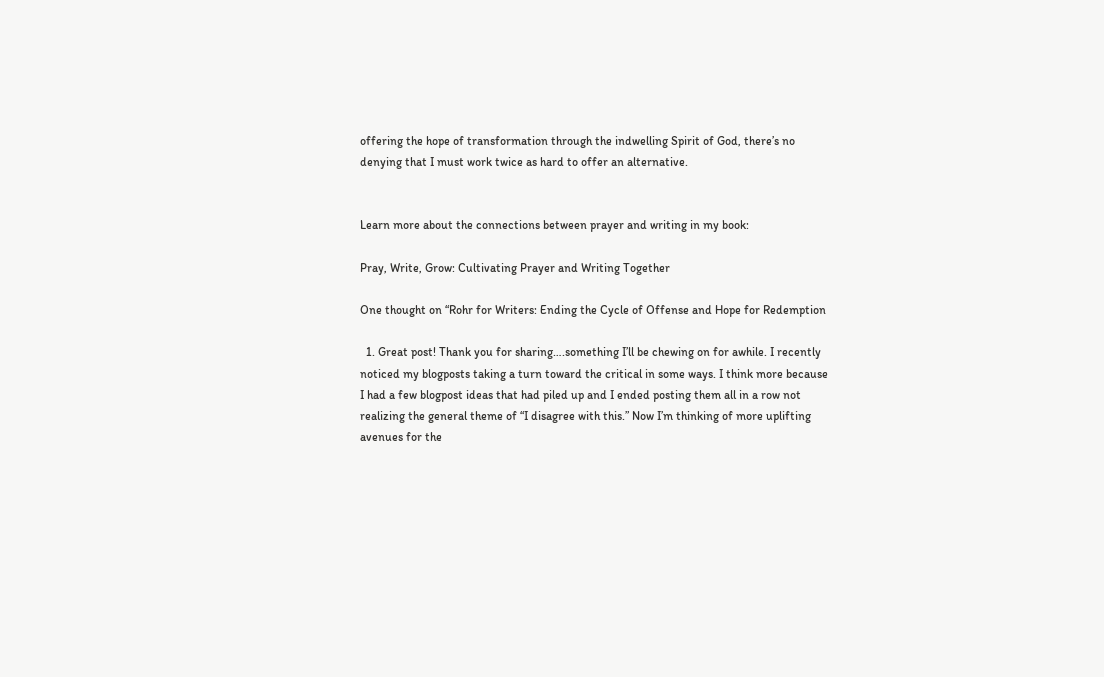offering the hope of transformation through the indwelling Spirit of God, there’s no denying that I must work twice as hard to offer an alternative.


Learn more about the connections between prayer and writing in my book:

Pray, Write, Grow: Cultivating Prayer and Writing Together

One thought on “Rohr for Writers: Ending the Cycle of Offense and Hope for Redemption

  1. Great post! Thank you for sharing….something I’ll be chewing on for awhile. I recently noticed my blogposts taking a turn toward the critical in some ways. I think more because I had a few blogpost ideas that had piled up and I ended posting them all in a row not realizing the general theme of “I disagree with this.” Now I’m thinking of more uplifting avenues for the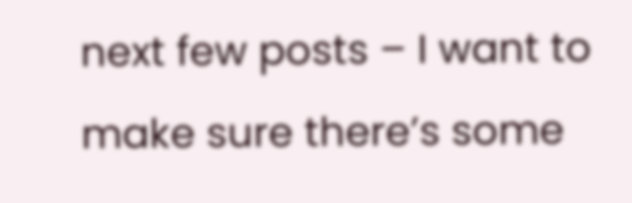next few posts – I want to make sure there’s some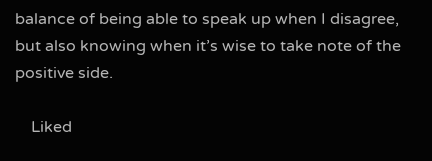balance of being able to speak up when I disagree, but also knowing when it’s wise to take note of the positive side.

    Liked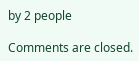by 2 people

Comments are closed.